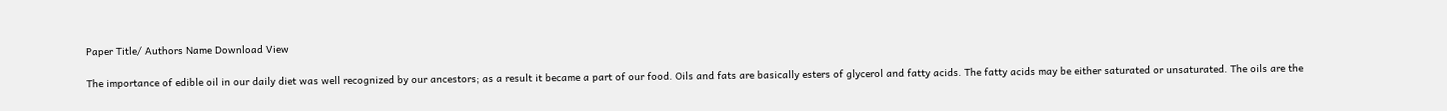Paper Title/ Authors Name Download View

The importance of edible oil in our daily diet was well recognized by our ancestors; as a result it became a part of our food. Oils and fats are basically esters of glycerol and fatty acids. The fatty acids may be either saturated or unsaturated. The oils are the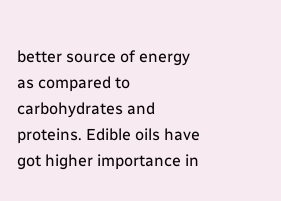better source of energy as compared to carbohydrates and proteins. Edible oils have got higher importance in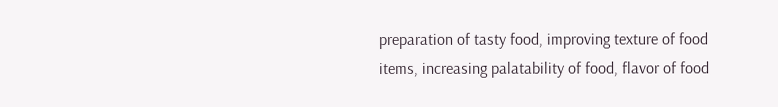preparation of tasty food, improving texture of food items, increasing palatability of food, flavor of food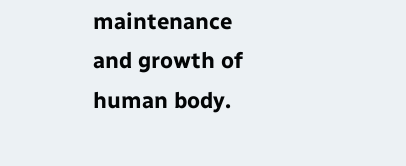maintenance and growth of human body.